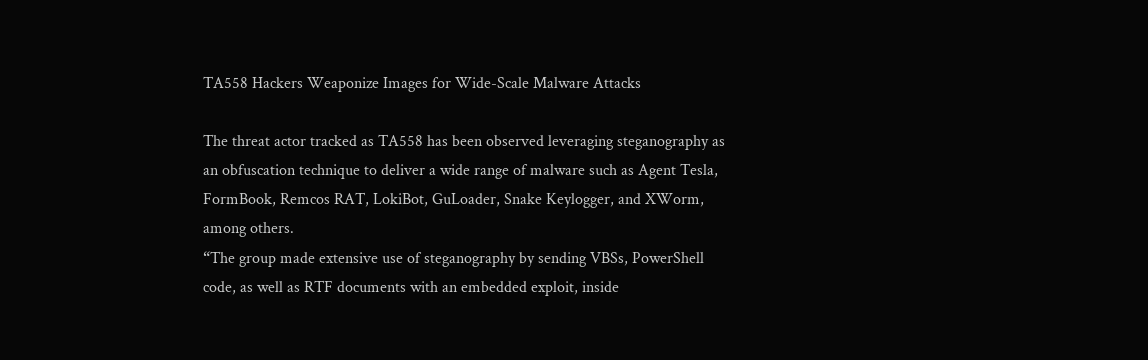TA558 Hackers Weaponize Images for Wide-Scale Malware Attacks

The threat actor tracked as TA558 has been observed leveraging steganography as an obfuscation technique to deliver a wide range of malware such as Agent Tesla, FormBook, Remcos RAT, LokiBot, GuLoader, Snake Keylogger, and XWorm, among others.
“The group made extensive use of steganography by sending VBSs, PowerShell code, as well as RTF documents with an embedded exploit, inside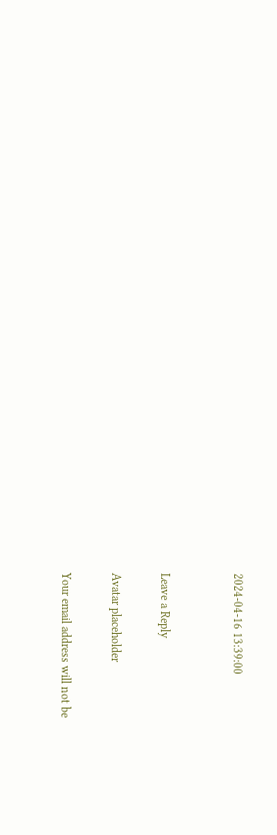2024-04-16 13:39:00


Leave a Reply

Avatar placeholder

Your email address will not be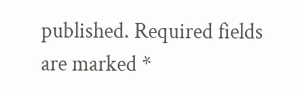published. Required fields are marked *